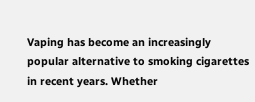Vaping has become an increasingly popular alternative to smoking cigarettes in recent years. Whether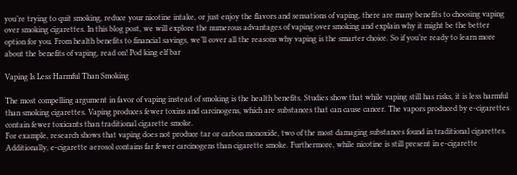you’re trying to quit smoking, reduce your nicotine intake, or just enjoy the flavors and sensations of vaping, there are many benefits to choosing vaping over smoking cigarettes. In this blog post, we will explore the numerous advantages of vaping over smoking and explain why it might be the better option for you. From health benefits to financial savings, we’ll cover all the reasons why vaping is the smarter choice. So if you’re ready to learn more about the benefits of vaping, read on! Pod king elf bar

Vaping Is Less Harmful Than Smoking

The most compelling argument in favor of vaping instead of smoking is the health benefits. Studies show that while vaping still has risks, it is less harmful than smoking cigarettes. Vaping produces fewer toxins and carcinogens, which are substances that can cause cancer. The vapors produced by e-cigarettes contain fewer toxicants than traditional cigarette smoke.
For example, research shows that vaping does not produce tar or carbon monoxide, two of the most damaging substances found in traditional cigarettes. Additionally, e-cigarette aerosol contains far fewer carcinogens than cigarette smoke. Furthermore, while nicotine is still present in e-cigarette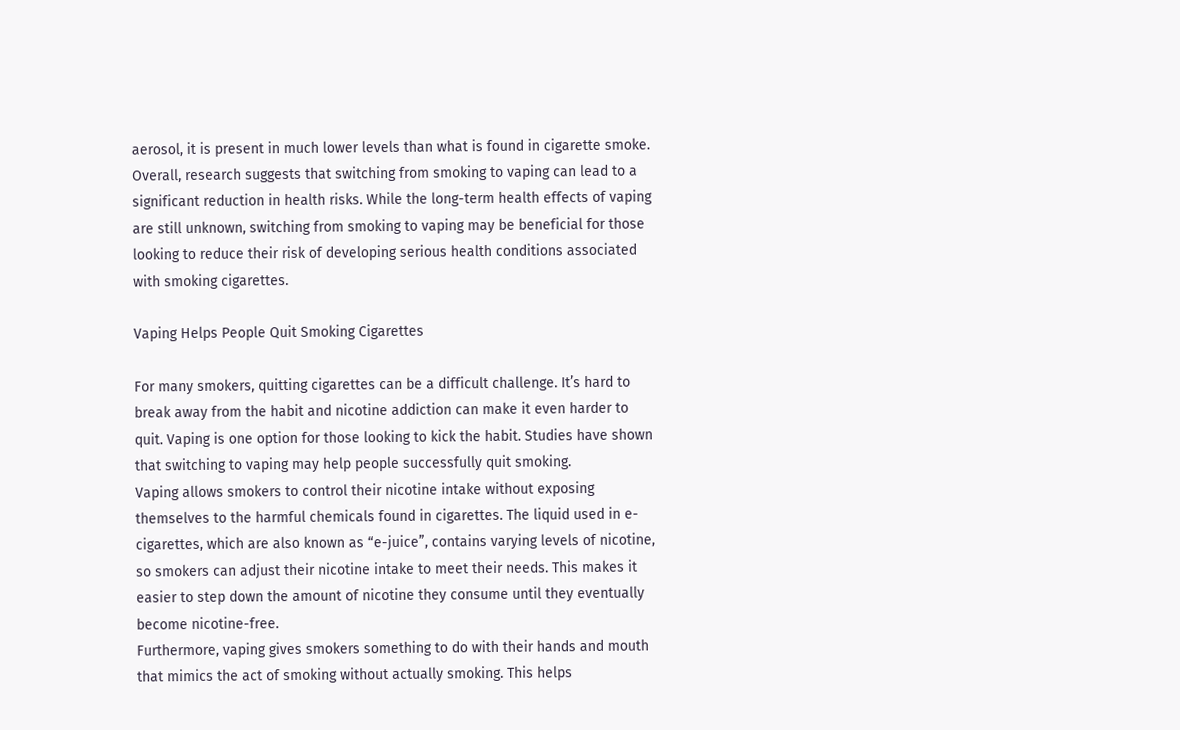aerosol, it is present in much lower levels than what is found in cigarette smoke.
Overall, research suggests that switching from smoking to vaping can lead to a significant reduction in health risks. While the long-term health effects of vaping are still unknown, switching from smoking to vaping may be beneficial for those looking to reduce their risk of developing serious health conditions associated with smoking cigarettes.

Vaping Helps People Quit Smoking Cigarettes

For many smokers, quitting cigarettes can be a difficult challenge. It’s hard to break away from the habit and nicotine addiction can make it even harder to quit. Vaping is one option for those looking to kick the habit. Studies have shown that switching to vaping may help people successfully quit smoking.
Vaping allows smokers to control their nicotine intake without exposing themselves to the harmful chemicals found in cigarettes. The liquid used in e-cigarettes, which are also known as “e-juice”, contains varying levels of nicotine, so smokers can adjust their nicotine intake to meet their needs. This makes it easier to step down the amount of nicotine they consume until they eventually become nicotine-free.
Furthermore, vaping gives smokers something to do with their hands and mouth that mimics the act of smoking without actually smoking. This helps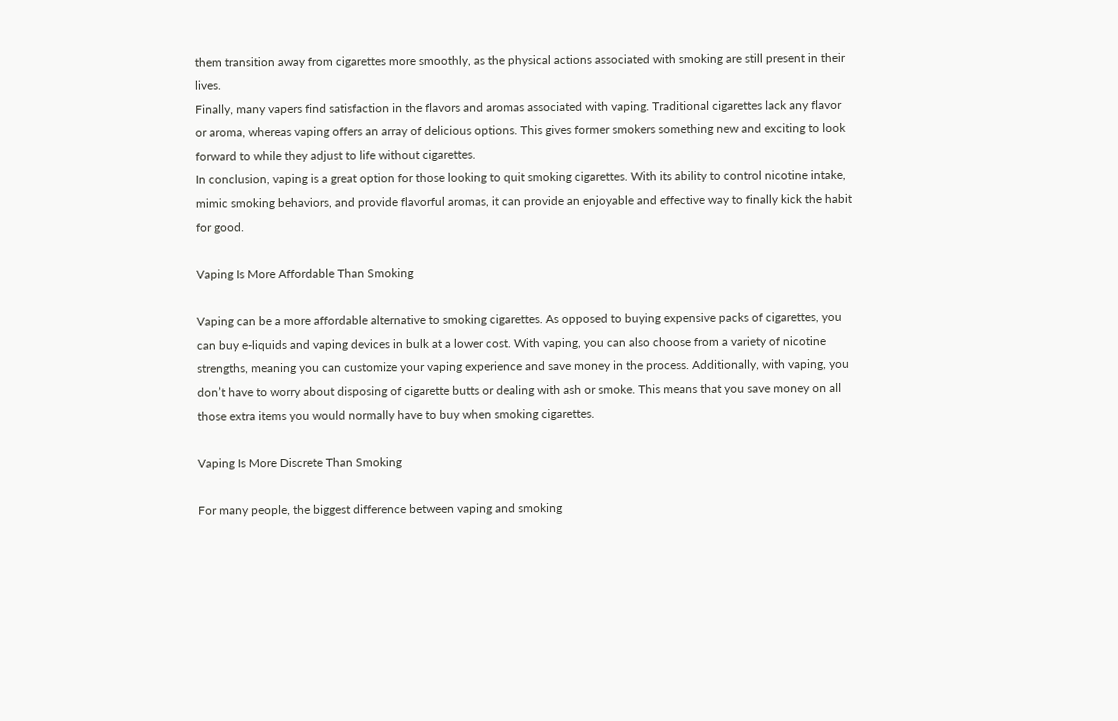them transition away from cigarettes more smoothly, as the physical actions associated with smoking are still present in their lives.
Finally, many vapers find satisfaction in the flavors and aromas associated with vaping. Traditional cigarettes lack any flavor or aroma, whereas vaping offers an array of delicious options. This gives former smokers something new and exciting to look forward to while they adjust to life without cigarettes.
In conclusion, vaping is a great option for those looking to quit smoking cigarettes. With its ability to control nicotine intake, mimic smoking behaviors, and provide flavorful aromas, it can provide an enjoyable and effective way to finally kick the habit for good.

Vaping Is More Affordable Than Smoking

Vaping can be a more affordable alternative to smoking cigarettes. As opposed to buying expensive packs of cigarettes, you can buy e-liquids and vaping devices in bulk at a lower cost. With vaping, you can also choose from a variety of nicotine strengths, meaning you can customize your vaping experience and save money in the process. Additionally, with vaping, you don’t have to worry about disposing of cigarette butts or dealing with ash or smoke. This means that you save money on all those extra items you would normally have to buy when smoking cigarettes.

Vaping Is More Discrete Than Smoking

For many people, the biggest difference between vaping and smoking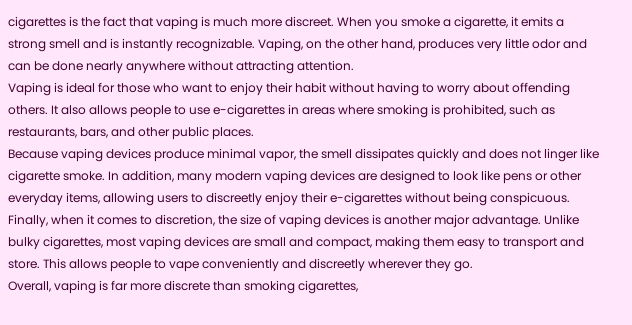cigarettes is the fact that vaping is much more discreet. When you smoke a cigarette, it emits a strong smell and is instantly recognizable. Vaping, on the other hand, produces very little odor and can be done nearly anywhere without attracting attention.
Vaping is ideal for those who want to enjoy their habit without having to worry about offending others. It also allows people to use e-cigarettes in areas where smoking is prohibited, such as restaurants, bars, and other public places.
Because vaping devices produce minimal vapor, the smell dissipates quickly and does not linger like cigarette smoke. In addition, many modern vaping devices are designed to look like pens or other everyday items, allowing users to discreetly enjoy their e-cigarettes without being conspicuous.
Finally, when it comes to discretion, the size of vaping devices is another major advantage. Unlike bulky cigarettes, most vaping devices are small and compact, making them easy to transport and store. This allows people to vape conveniently and discreetly wherever they go.
Overall, vaping is far more discrete than smoking cigarettes,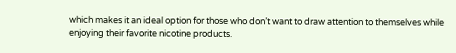which makes it an ideal option for those who don’t want to draw attention to themselves while enjoying their favorite nicotine products.